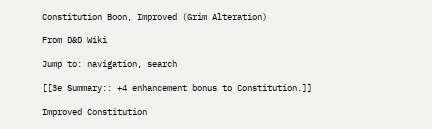Constitution Boon, Improved (Grim Alteration)

From D&D Wiki

Jump to: navigation, search

[[3e Summary:: +4 enhancement bonus to Constitution.]]

Improved Constitution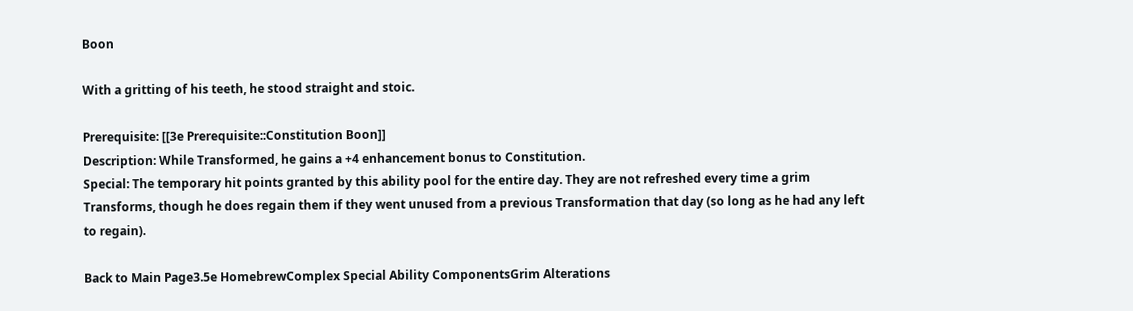Boon

With a gritting of his teeth, he stood straight and stoic.

Prerequisite: [[3e Prerequisite::Constitution Boon]]
Description: While Transformed, he gains a +4 enhancement bonus to Constitution.
Special: The temporary hit points granted by this ability pool for the entire day. They are not refreshed every time a grim Transforms, though he does regain them if they went unused from a previous Transformation that day (so long as he had any left to regain).

Back to Main Page3.5e HomebrewComplex Special Ability ComponentsGrim Alterations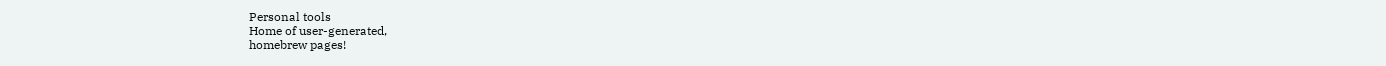Personal tools
Home of user-generated,
homebrew pages!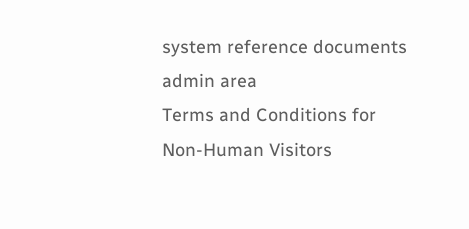system reference documents
admin area
Terms and Conditions for Non-Human Visitors